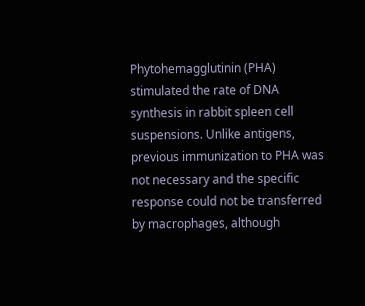Phytohemagglutinin (PHA) stimulated the rate of DNA synthesis in rabbit spleen cell suspensions. Unlike antigens, previous immunization to PHA was not necessary and the specific response could not be transferred by macrophages, although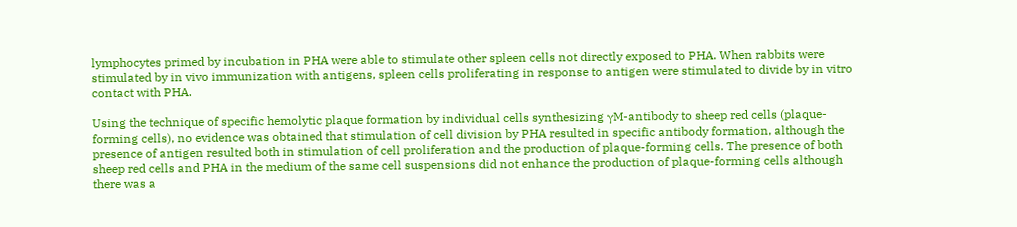lymphocytes primed by incubation in PHA were able to stimulate other spleen cells not directly exposed to PHA. When rabbits were stimulated by in vivo immunization with antigens, spleen cells proliferating in response to antigen were stimulated to divide by in vitro contact with PHA.

Using the technique of specific hemolytic plaque formation by individual cells synthesizing γM-antibody to sheep red cells (plaque-forming cells), no evidence was obtained that stimulation of cell division by PHA resulted in specific antibody formation, although the presence of antigen resulted both in stimulation of cell proliferation and the production of plaque-forming cells. The presence of both sheep red cells and PHA in the medium of the same cell suspensions did not enhance the production of plaque-forming cells although there was a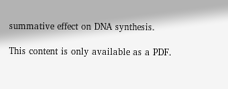summative effect on DNA synthesis.

This content is only available as a PDF.